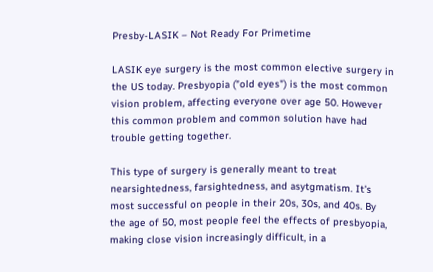Presby-LASIK – Not Ready For Primetime

LASIK eye surgery is the most common elective surgery in the US today. Presbyopia ("old eyes") is the most common vision problem, affecting everyone over age 50. However this common problem and common solution have had trouble getting together.

This type of surgery is generally meant to treat nearsightedness, farsightedness, and asytgmatism. It's most successful on people in their 20s, 30s, and 40s. By the age of 50, most people feel the effects of presbyopia, making close vision increasingly difficult, in a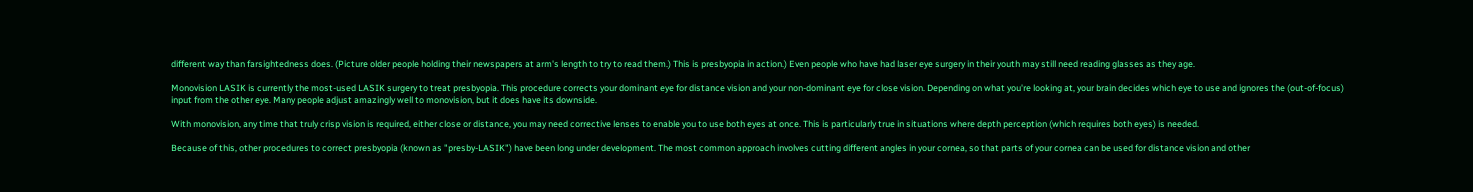different way than farsightedness does. (Picture older people holding their newspapers at arm's length to try to read them.) This is presbyopia in action.) Even people who have had laser eye surgery in their youth may still need reading glasses as they age.

Monovision LASIK is currently the most-used LASIK surgery to treat presbyopia. This procedure corrects your dominant eye for distance vision and your non-dominant eye for close vision. Depending on what you're looking at, your brain decides which eye to use and ignores the (out-of-focus) input from the other eye. Many people adjust amazingly well to monovision, but it does have its downside.

With monovision, any time that truly crisp vision is required, either close or distance, you may need corrective lenses to enable you to use both eyes at once. This is particularly true in situations where depth perception (which requires both eyes) is needed.

Because of this, other procedures to correct presbyopia (known as "presby-LASIK") have been long under development. The most common approach involves cutting different angles in your cornea, so that parts of your cornea can be used for distance vision and other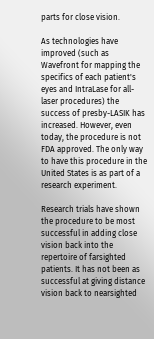parts for close vision.

As technologies have improved (such as Wavefront for mapping the specifics of each patient's eyes and IntraLase for all-laser procedures) the success of presby-LASIK has increased. However, even today, the procedure is not FDA approved. The only way to have this procedure in the United States is as part of a research experiment.

Research trials have shown the procedure to be most successful in adding close vision back into the repertoire of farsighted patients. It has not been as successful at giving distance vision back to nearsighted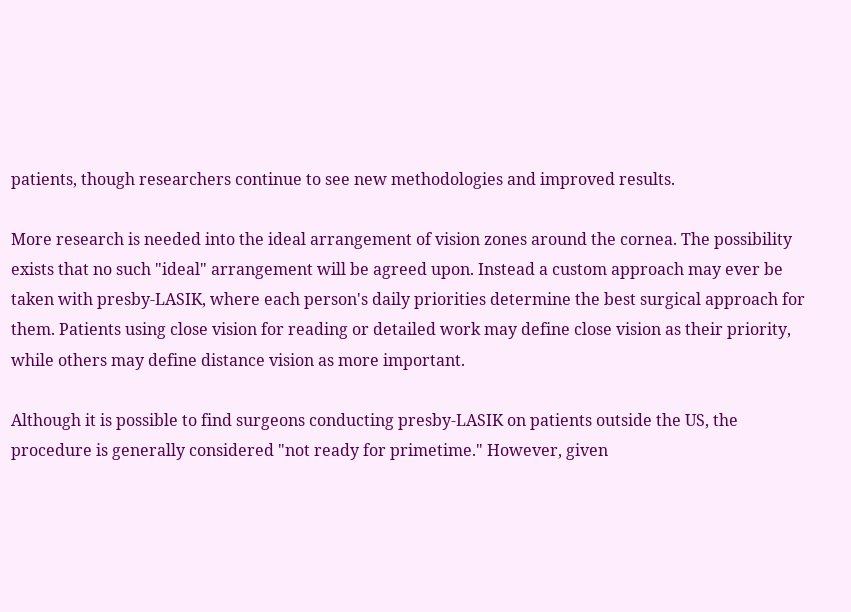patients, though researchers continue to see new methodologies and improved results.

More research is needed into the ideal arrangement of vision zones around the cornea. The possibility exists that no such "ideal" arrangement will be agreed upon. Instead a custom approach may ever be taken with presby-LASIK, where each person's daily priorities determine the best surgical approach for them. Patients using close vision for reading or detailed work may define close vision as their priority, while others may define distance vision as more important.

Although it is possible to find surgeons conducting presby-LASIK on patients outside the US, the procedure is generally considered "not ready for primetime." However, given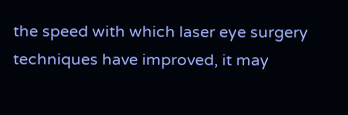the speed with which laser eye surgery techniques have improved, it may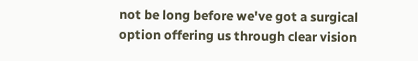not be long before we've got a surgical option offering us through clear vision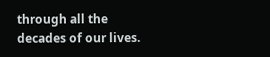through all the decades of our lives.